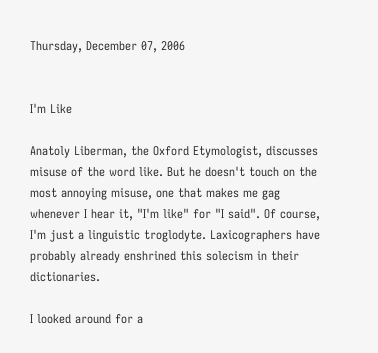Thursday, December 07, 2006


I'm Like

Anatoly Liberman, the Oxford Etymologist, discusses misuse of the word like. But he doesn't touch on the most annoying misuse, one that makes me gag whenever I hear it, "I'm like" for "I said". Of course, I'm just a linguistic troglodyte. Laxicographers have probably already enshrined this solecism in their dictionaries.

I looked around for a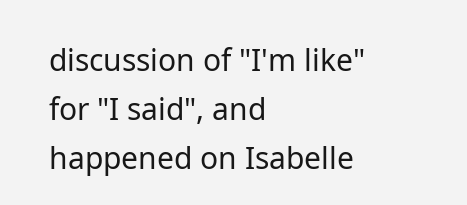discussion of "I'm like" for "I said", and happened on Isabelle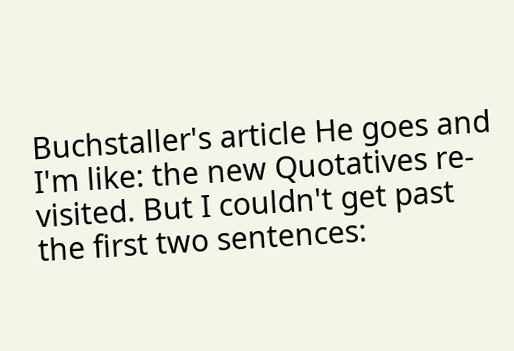Buchstaller's article He goes and I'm like: the new Quotatives re-visited. But I couldn't get past the first two sentences: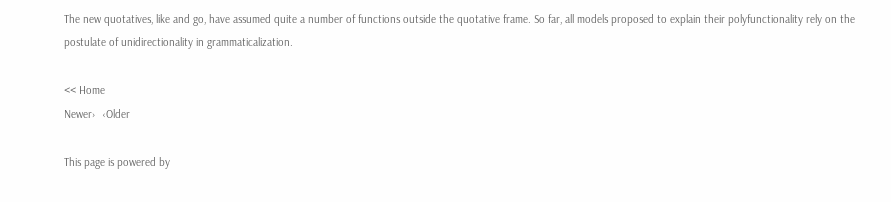The new quotatives, like and go, have assumed quite a number of functions outside the quotative frame. So far, all models proposed to explain their polyfunctionality rely on the postulate of unidirectionality in grammaticalization.

<< Home
Newer›  ‹Older

This page is powered by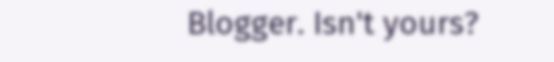Blogger. Isn't yours?